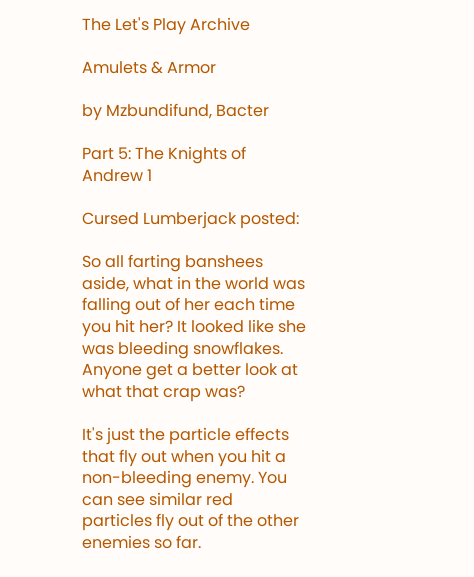The Let's Play Archive

Amulets & Armor

by Mzbundifund, Bacter

Part 5: The Knights of Andrew 1

Cursed Lumberjack posted:

So all farting banshees aside, what in the world was falling out of her each time you hit her? It looked like she was bleeding snowflakes. Anyone get a better look at what that crap was?

It's just the particle effects that fly out when you hit a non-bleeding enemy. You can see similar red particles fly out of the other enemies so far.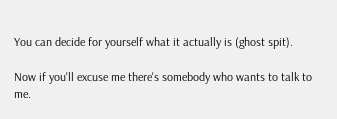You can decide for yourself what it actually is (ghost spit).

Now if you'll excuse me there's somebody who wants to talk to me.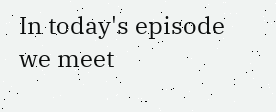In today's episode we meet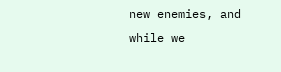new enemies, and while we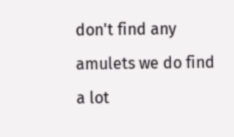don't find any amulets we do find a lot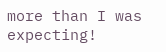more than I was expecting!